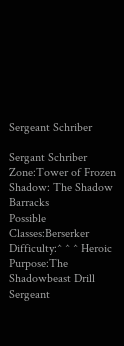Sergeant Schriber

Sergant Schriber
Zone:Tower of Frozen Shadow: The Shadow Barracks
Possible Classes:Berserker
Difficulty:^ ^ ^ Heroic
Purpose:The Shadowbeast Drill Sergeant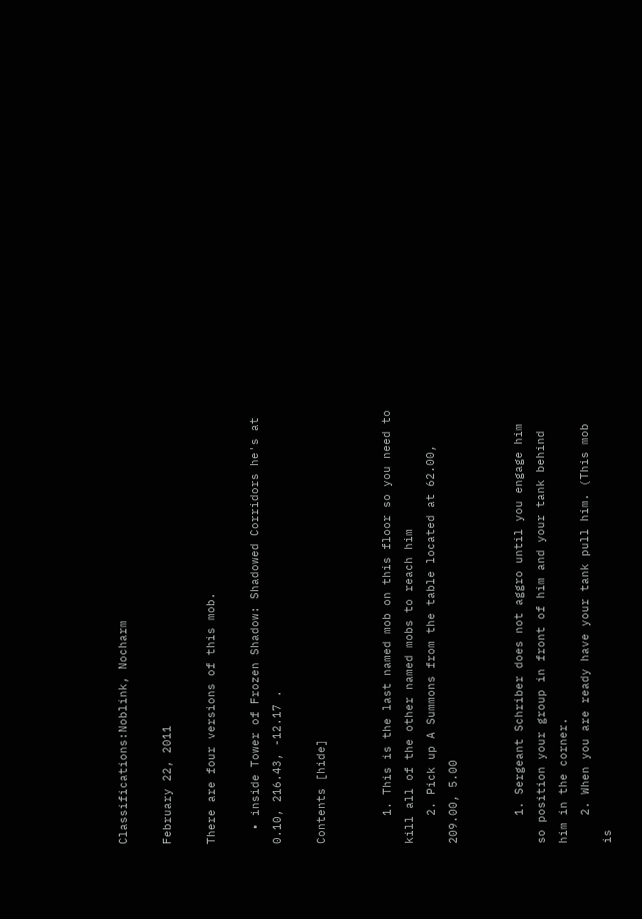Classifications:Noblink, Nocharm

February 22, 2011

There are four versions of this mob.

  • inside Tower of Frozen Shadow: Shadowed Corridors he's at 0.10, 216.43, -12.17 .

Contents [hide]


    1. This is the last named mob on this floor so you need to kill all of the other named mobs to reach him
    2. Pick up A Summons from the table located at 62.00, 209.00, 5.00


    1. Sergeant Schriber does not aggro until you engage him so position your group in front of him and your tank behind him in the corner.
    2. When you are ready have your tank pull him. (This mob is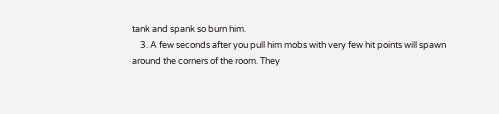tank and spank so burn him.
    3. A few seconds after you pull him mobs with very few hit points will spawn around the corners of the room. They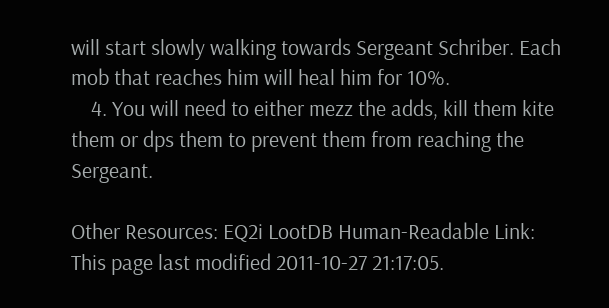will start slowly walking towards Sergeant Schriber. Each mob that reaches him will heal him for 10%.
    4. You will need to either mezz the adds, kill them kite them or dps them to prevent them from reaching the Sergeant.

Other Resources: EQ2i LootDB Human-Readable Link:
This page last modified 2011-10-27 21:17:05.